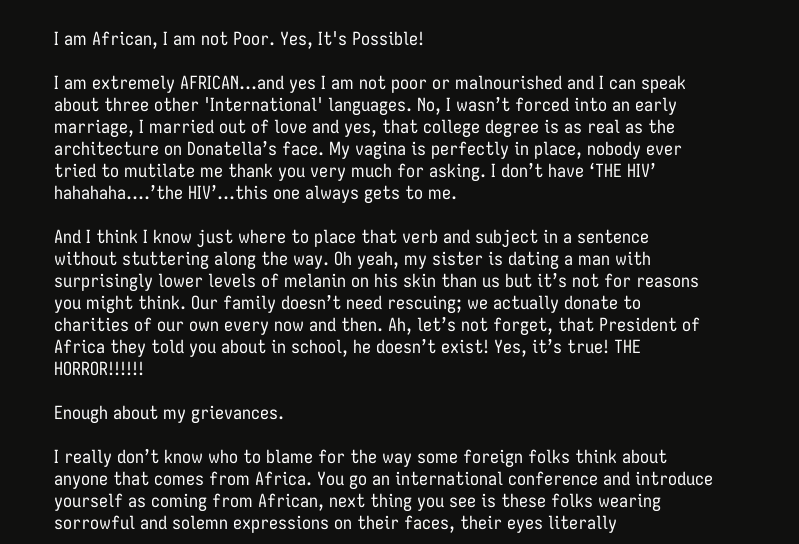I am African, I am not Poor. Yes, It's Possible!

I am extremely AFRICAN…and yes I am not poor or malnourished and I can speak about three other 'International' languages. No, I wasn’t forced into an early marriage, I married out of love and yes, that college degree is as real as the architecture on Donatella’s face. My vagina is perfectly in place, nobody ever tried to mutilate me thank you very much for asking. I don’t have ‘THE HIV’ hahahaha….’the HIV’…this one always gets to me.

And I think I know just where to place that verb and subject in a sentence without stuttering along the way. Oh yeah, my sister is dating a man with surprisingly lower levels of melanin on his skin than us but it’s not for reasons you might think. Our family doesn’t need rescuing; we actually donate to charities of our own every now and then. Ah, let’s not forget, that President of Africa they told you about in school, he doesn’t exist! Yes, it’s true! THE HORROR!!!!!!

Enough about my grievances.

I really don’t know who to blame for the way some foreign folks think about anyone that comes from Africa. You go an international conference and introduce yourself as coming from African, next thing you see is these folks wearing sorrowful and solemn expressions on their faces, their eyes literally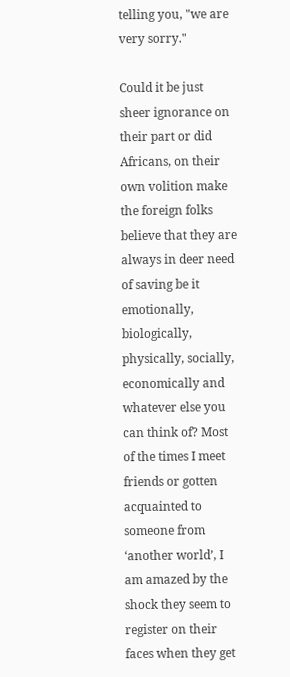telling you, "we are very sorry."

Could it be just sheer ignorance on their part or did Africans, on their own volition make the foreign folks believe that they are always in deer need of saving be it emotionally, biologically, physically, socially, economically and whatever else you can think of? Most of the times I meet friends or gotten acquainted to someone from ‘another world’, I am amazed by the shock they seem to register on their faces when they get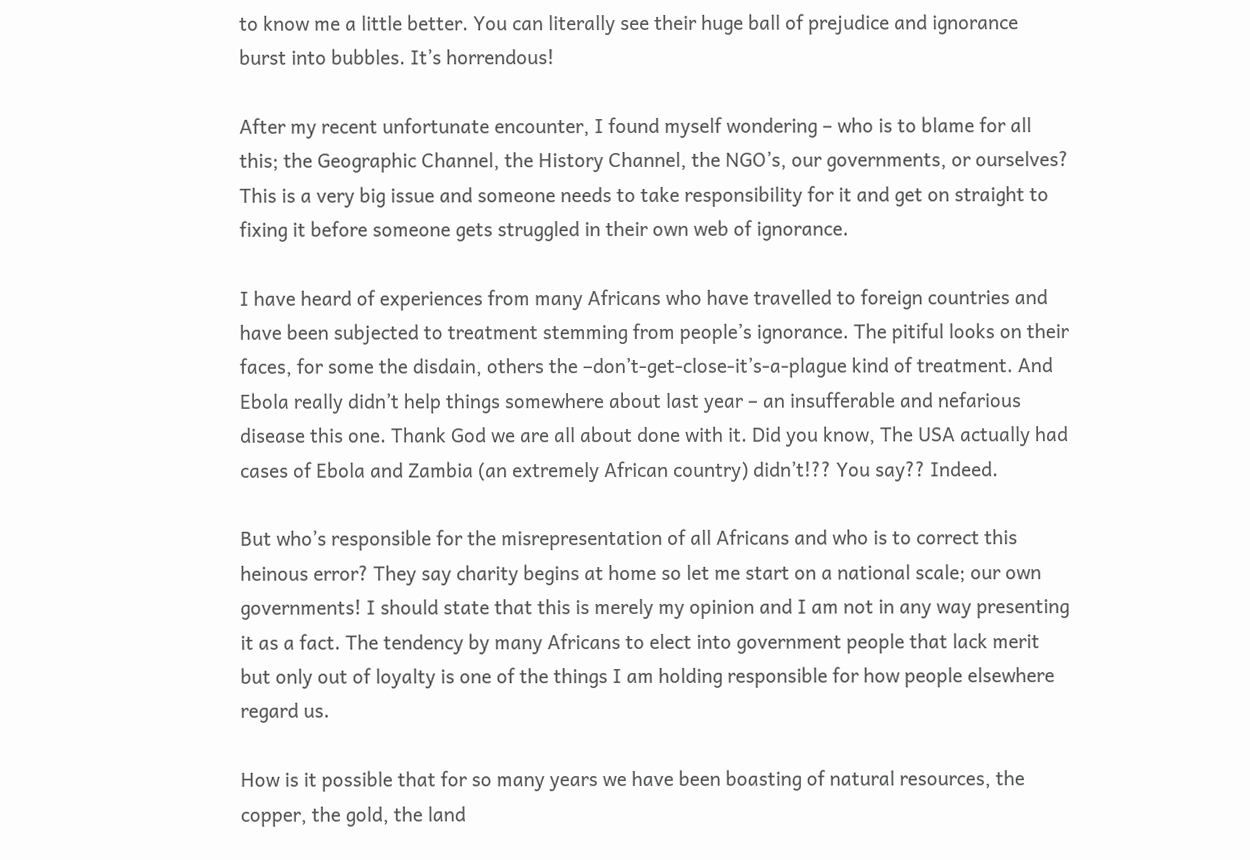to know me a little better. You can literally see their huge ball of prejudice and ignorance burst into bubbles. It’s horrendous!

After my recent unfortunate encounter, I found myself wondering – who is to blame for all this; the Geographic Channel, the History Channel, the NGO’s, our governments, or ourselves? This is a very big issue and someone needs to take responsibility for it and get on straight to fixing it before someone gets struggled in their own web of ignorance.

I have heard of experiences from many Africans who have travelled to foreign countries and have been subjected to treatment stemming from people’s ignorance. The pitiful looks on their faces, for some the disdain, others the –don’t-get-close-it’s-a-plague kind of treatment. And Ebola really didn’t help things somewhere about last year – an insufferable and nefarious disease this one. Thank God we are all about done with it. Did you know, The USA actually had cases of Ebola and Zambia (an extremely African country) didn’t!?? You say?? Indeed.

But who’s responsible for the misrepresentation of all Africans and who is to correct this heinous error? They say charity begins at home so let me start on a national scale; our own governments! I should state that this is merely my opinion and I am not in any way presenting it as a fact. The tendency by many Africans to elect into government people that lack merit but only out of loyalty is one of the things I am holding responsible for how people elsewhere regard us.

How is it possible that for so many years we have been boasting of natural resources, the copper, the gold, the land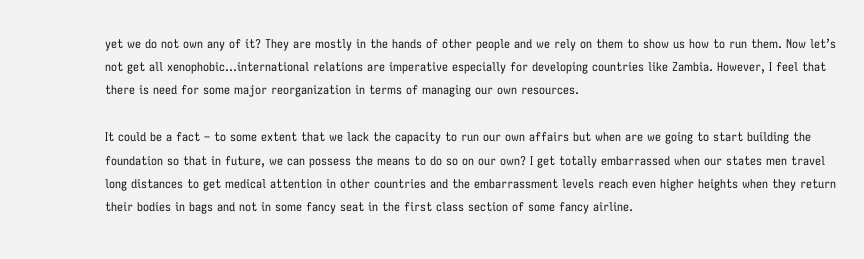yet we do not own any of it? They are mostly in the hands of other people and we rely on them to show us how to run them. Now let’s not get all xenophobic…international relations are imperative especially for developing countries like Zambia. However, I feel that there is need for some major reorganization in terms of managing our own resources.

It could be a fact – to some extent that we lack the capacity to run our own affairs but when are we going to start building the foundation so that in future, we can possess the means to do so on our own? I get totally embarrassed when our states men travel long distances to get medical attention in other countries and the embarrassment levels reach even higher heights when they return their bodies in bags and not in some fancy seat in the first class section of some fancy airline.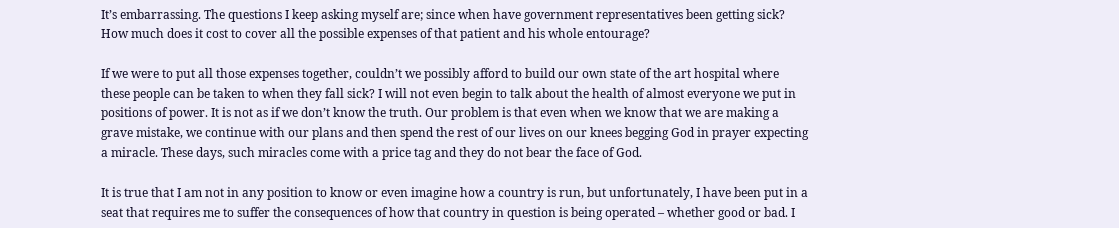It’s embarrassing. The questions I keep asking myself are; since when have government representatives been getting sick? How much does it cost to cover all the possible expenses of that patient and his whole entourage?

If we were to put all those expenses together, couldn’t we possibly afford to build our own state of the art hospital where these people can be taken to when they fall sick? I will not even begin to talk about the health of almost everyone we put in positions of power. It is not as if we don’t know the truth. Our problem is that even when we know that we are making a grave mistake, we continue with our plans and then spend the rest of our lives on our knees begging God in prayer expecting a miracle. These days, such miracles come with a price tag and they do not bear the face of God.

It is true that I am not in any position to know or even imagine how a country is run, but unfortunately, I have been put in a seat that requires me to suffer the consequences of how that country in question is being operated – whether good or bad. I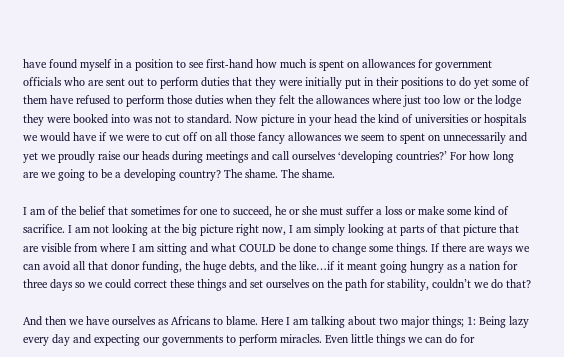have found myself in a position to see first-hand how much is spent on allowances for government officials who are sent out to perform duties that they were initially put in their positions to do yet some of them have refused to perform those duties when they felt the allowances where just too low or the lodge they were booked into was not to standard. Now picture in your head the kind of universities or hospitals we would have if we were to cut off on all those fancy allowances we seem to spent on unnecessarily and yet we proudly raise our heads during meetings and call ourselves ‘developing countries?’ For how long are we going to be a developing country? The shame. The shame.

I am of the belief that sometimes for one to succeed, he or she must suffer a loss or make some kind of sacrifice. I am not looking at the big picture right now, I am simply looking at parts of that picture that are visible from where I am sitting and what COULD be done to change some things. If there are ways we can avoid all that donor funding, the huge debts, and the like…if it meant going hungry as a nation for three days so we could correct these things and set ourselves on the path for stability, couldn’t we do that?

And then we have ourselves as Africans to blame. Here I am talking about two major things; 1: Being lazy every day and expecting our governments to perform miracles. Even little things we can do for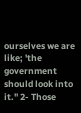ourselves we are like; 'the government should look into it." 2- Those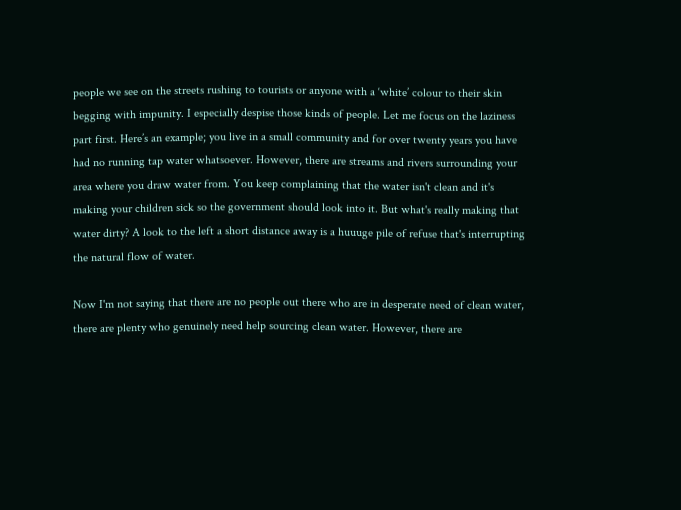people we see on the streets rushing to tourists or anyone with a ‘white’ colour to their skin begging with impunity. I especially despise those kinds of people. Let me focus on the laziness part first. Here’s an example; you live in a small community and for over twenty years you have had no running tap water whatsoever. However, there are streams and rivers surrounding your area where you draw water from. You keep complaining that the water isn't clean and it's making your children sick so the government should look into it. But what's really making that water dirty? A look to the left a short distance away is a huuuge pile of refuse that's interrupting the natural flow of water.

Now I'm not saying that there are no people out there who are in desperate need of clean water, there are plenty who genuinely need help sourcing clean water. However, there are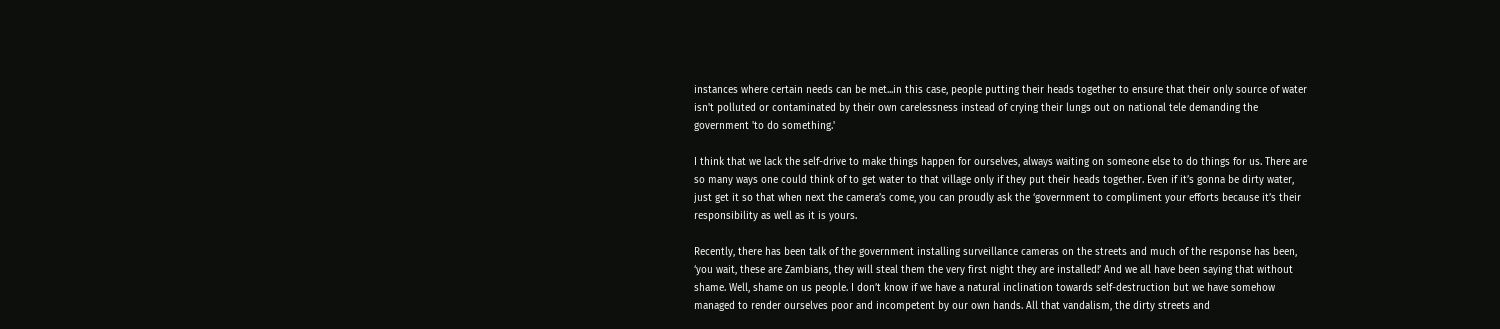instances where certain needs can be met...in this case, people putting their heads together to ensure that their only source of water isn't polluted or contaminated by their own carelessness instead of crying their lungs out on national tele demanding the government 'to do something.'

I think that we lack the self-drive to make things happen for ourselves, always waiting on someone else to do things for us. There are so many ways one could think of to get water to that village only if they put their heads together. Even if it’s gonna be dirty water, just get it so that when next the camera’s come, you can proudly ask the ‘government to compliment your efforts because it’s their responsibility as well as it is yours.

Recently, there has been talk of the government installing surveillance cameras on the streets and much of the response has been, ‘you wait, these are Zambians, they will steal them the very first night they are installed!’ And we all have been saying that without shame. Well, shame on us people. I don’t know if we have a natural inclination towards self-destruction but we have somehow managed to render ourselves poor and incompetent by our own hands. All that vandalism, the dirty streets and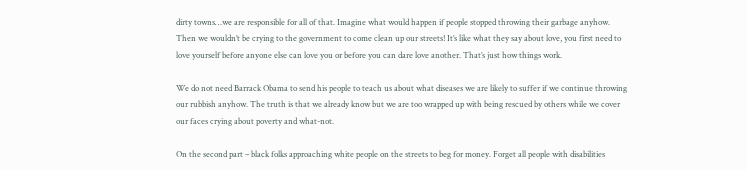dirty towns…we are responsible for all of that. Imagine what would happen if people stopped throwing their garbage anyhow. Then we wouldn’t be crying to the government to come clean up our streets! It’s like what they say about love, you first need to love yourself before anyone else can love you or before you can dare love another. That’s just how things work.

We do not need Barrack Obama to send his people to teach us about what diseases we are likely to suffer if we continue throwing our rubbish anyhow. The truth is that we already know but we are too wrapped up with being rescued by others while we cover our faces crying about poverty and what-not.

On the second part – black folks approaching white people on the streets to beg for money. Forget all people with disabilities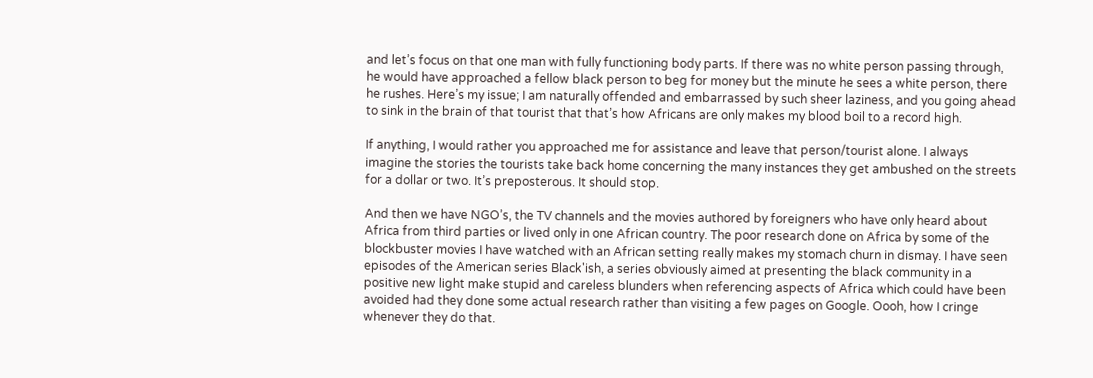and let’s focus on that one man with fully functioning body parts. If there was no white person passing through, he would have approached a fellow black person to beg for money but the minute he sees a white person, there he rushes. Here’s my issue; I am naturally offended and embarrassed by such sheer laziness, and you going ahead to sink in the brain of that tourist that that’s how Africans are only makes my blood boil to a record high.

If anything, I would rather you approached me for assistance and leave that person/tourist alone. I always imagine the stories the tourists take back home concerning the many instances they get ambushed on the streets for a dollar or two. It’s preposterous. It should stop.

And then we have NGO’s, the TV channels and the movies authored by foreigners who have only heard about Africa from third parties or lived only in one African country. The poor research done on Africa by some of the blockbuster movies I have watched with an African setting really makes my stomach churn in dismay. I have seen episodes of the American series Black'ish, a series obviously aimed at presenting the black community in a positive new light make stupid and careless blunders when referencing aspects of Africa which could have been avoided had they done some actual research rather than visiting a few pages on Google. Oooh, how I cringe whenever they do that.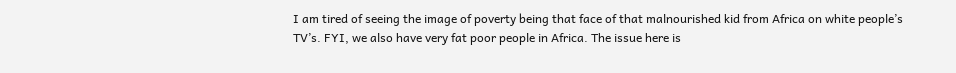I am tired of seeing the image of poverty being that face of that malnourished kid from Africa on white people’s TV’s. FYI, we also have very fat poor people in Africa. The issue here is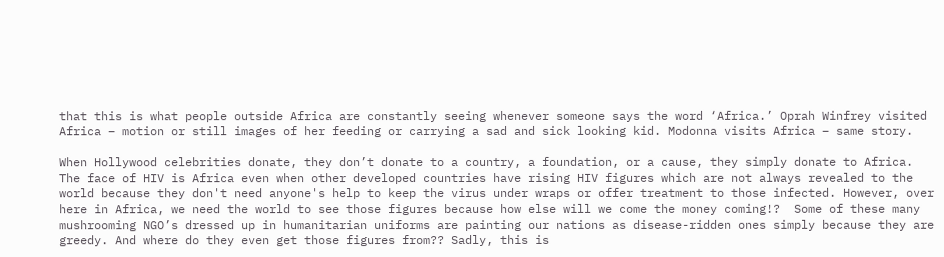that this is what people outside Africa are constantly seeing whenever someone says the word ‘Africa.’ Oprah Winfrey visited Africa – motion or still images of her feeding or carrying a sad and sick looking kid. Modonna visits Africa – same story.

When Hollywood celebrities donate, they don’t donate to a country, a foundation, or a cause, they simply donate to Africa. The face of HIV is Africa even when other developed countries have rising HIV figures which are not always revealed to the world because they don't need anyone's help to keep the virus under wraps or offer treatment to those infected. However, over here in Africa, we need the world to see those figures because how else will we come the money coming!?  Some of these many mushrooming NGO’s dressed up in humanitarian uniforms are painting our nations as disease-ridden ones simply because they are greedy. And where do they even get those figures from?? Sadly, this is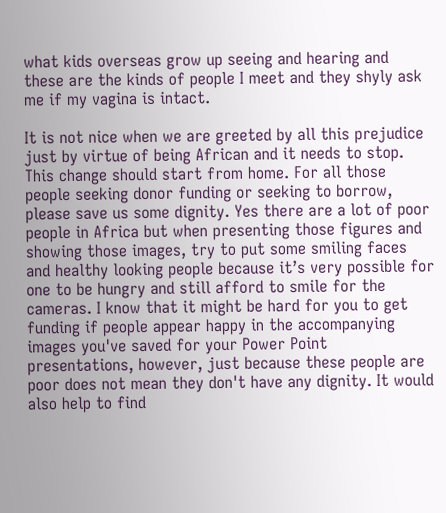what kids overseas grow up seeing and hearing and these are the kinds of people I meet and they shyly ask me if my vagina is intact.

It is not nice when we are greeted by all this prejudice just by virtue of being African and it needs to stop. This change should start from home. For all those people seeking donor funding or seeking to borrow, please save us some dignity. Yes there are a lot of poor people in Africa but when presenting those figures and showing those images, try to put some smiling faces and healthy looking people because it’s very possible for one to be hungry and still afford to smile for the cameras. I know that it might be hard for you to get funding if people appear happy in the accompanying images you've saved for your Power Point presentations, however, just because these people are poor does not mean they don't have any dignity. It would also help to find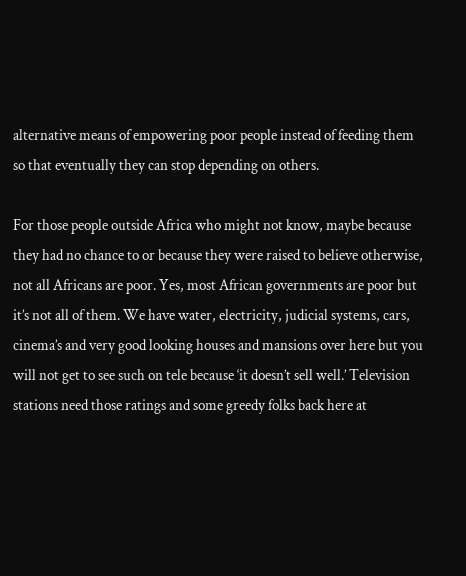alternative means of empowering poor people instead of feeding them so that eventually they can stop depending on others.

For those people outside Africa who might not know, maybe because they had no chance to or because they were raised to believe otherwise, not all Africans are poor. Yes, most African governments are poor but it’s not all of them. We have water, electricity, judicial systems, cars, cinema’s and very good looking houses and mansions over here but you will not get to see such on tele because ‘it doesn’t sell well.’ Television stations need those ratings and some greedy folks back here at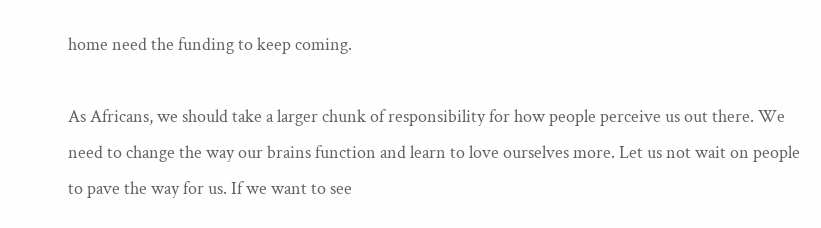home need the funding to keep coming.

As Africans, we should take a larger chunk of responsibility for how people perceive us out there. We need to change the way our brains function and learn to love ourselves more. Let us not wait on people to pave the way for us. If we want to see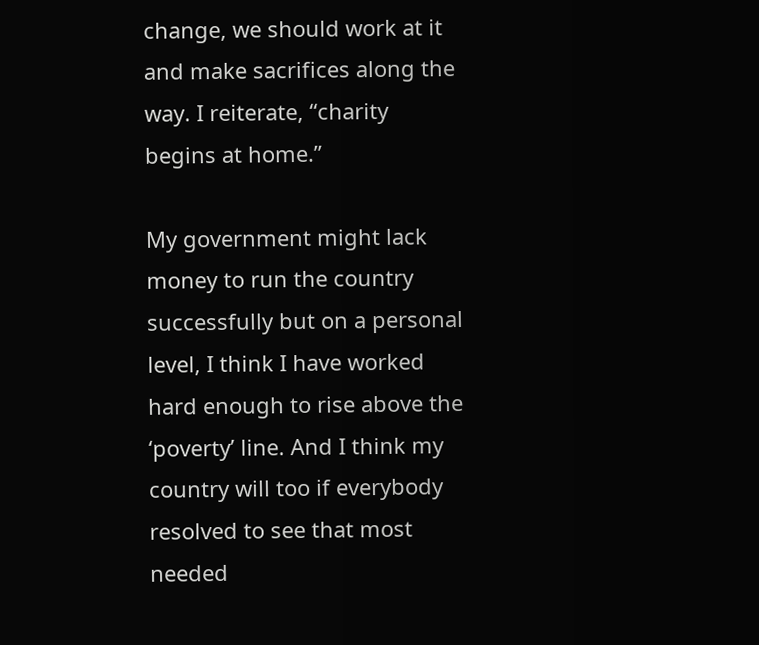change, we should work at it and make sacrifices along the way. I reiterate, “charity begins at home.”

My government might lack money to run the country successfully but on a personal level, I think I have worked hard enough to rise above the ‘poverty’ line. And I think my country will too if everybody resolved to see that most needed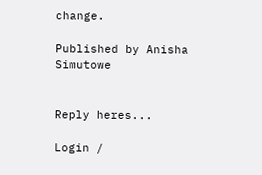change.

Published by Anisha Simutowe


Reply heres...

Login /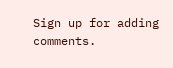Sign up for adding comments.